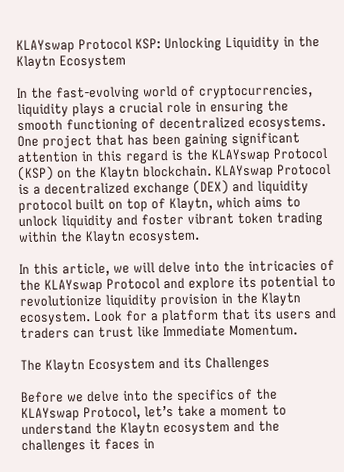KLAYswap Protocol KSP: Unlocking Liquidity in the Klaytn Ecosystem

In the fast-evolving world of cryptocurrencies, liquidity plays a crucial role in ensuring the smooth functioning of decentralized ecosystems. One project that has been gaining significant attention in this regard is the KLAYswap Protocol (KSP) on the Klaytn blockchain. KLAYswap Protocol is a decentralized exchange (DEX) and liquidity protocol built on top of Klaytn, which aims to unlock liquidity and foster vibrant token trading within the Klaytn ecosystem.

In this article, we will delve into the intricacies of the KLAYswap Protocol and explore its potential to revolutionize liquidity provision in the Klaytn ecosystem. Look for a platform that its users and traders can trust like Immediate Momentum.

The Klaytn Ecosystem and its Challenges

Before we delve into the specifics of the KLAYswap Protocol, let’s take a moment to understand the Klaytn ecosystem and the challenges it faces in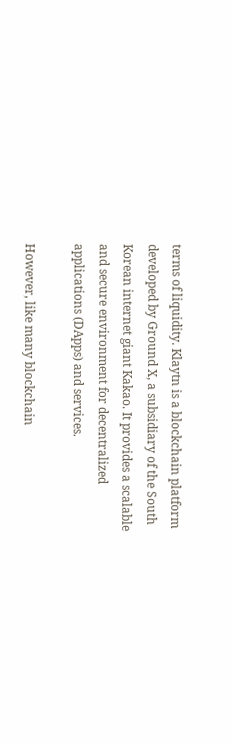terms of liquidity. Klaytn is a blockchain platform developed by Ground X, a subsidiary of the South Korean internet giant Kakao. It provides a scalable and secure environment for decentralized applications (DApps) and services.

However, like many blockchain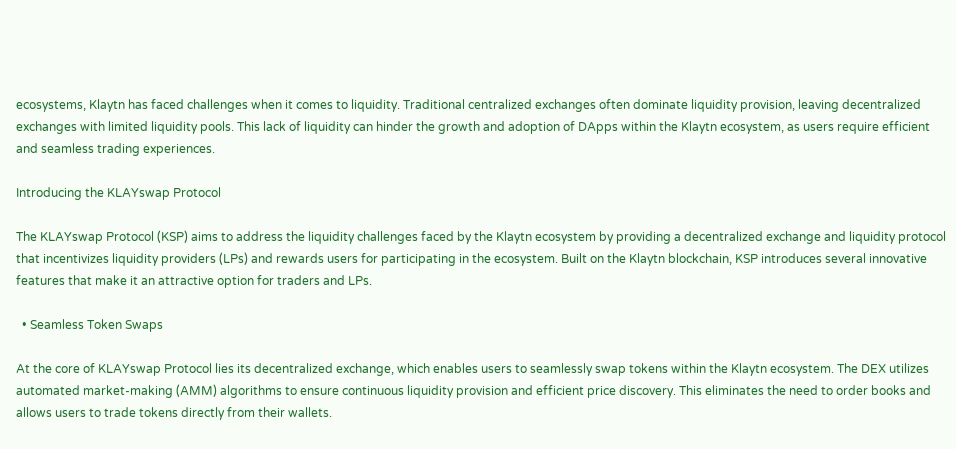ecosystems, Klaytn has faced challenges when it comes to liquidity. Traditional centralized exchanges often dominate liquidity provision, leaving decentralized exchanges with limited liquidity pools. This lack of liquidity can hinder the growth and adoption of DApps within the Klaytn ecosystem, as users require efficient and seamless trading experiences.

Introducing the KLAYswap Protocol

The KLAYswap Protocol (KSP) aims to address the liquidity challenges faced by the Klaytn ecosystem by providing a decentralized exchange and liquidity protocol that incentivizes liquidity providers (LPs) and rewards users for participating in the ecosystem. Built on the Klaytn blockchain, KSP introduces several innovative features that make it an attractive option for traders and LPs.

  • Seamless Token Swaps

At the core of KLAYswap Protocol lies its decentralized exchange, which enables users to seamlessly swap tokens within the Klaytn ecosystem. The DEX utilizes automated market-making (AMM) algorithms to ensure continuous liquidity provision and efficient price discovery. This eliminates the need to order books and allows users to trade tokens directly from their wallets.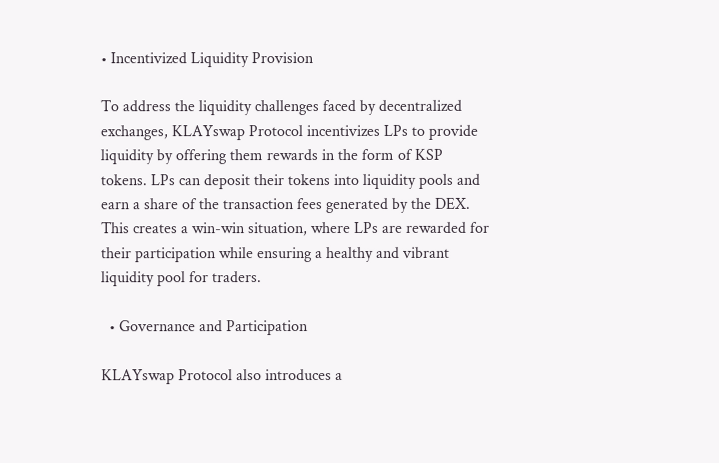• Incentivized Liquidity Provision

To address the liquidity challenges faced by decentralized exchanges, KLAYswap Protocol incentivizes LPs to provide liquidity by offering them rewards in the form of KSP tokens. LPs can deposit their tokens into liquidity pools and earn a share of the transaction fees generated by the DEX. This creates a win-win situation, where LPs are rewarded for their participation while ensuring a healthy and vibrant liquidity pool for traders.

  • Governance and Participation

KLAYswap Protocol also introduces a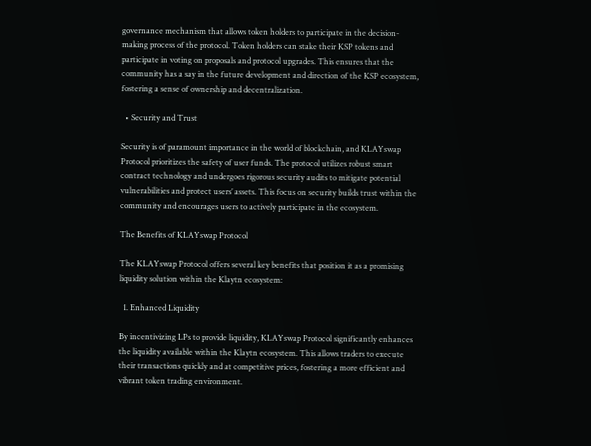governance mechanism that allows token holders to participate in the decision-making process of the protocol. Token holders can stake their KSP tokens and participate in voting on proposals and protocol upgrades. This ensures that the community has a say in the future development and direction of the KSP ecosystem, fostering a sense of ownership and decentralization.

  • Security and Trust

Security is of paramount importance in the world of blockchain, and KLAYswap Protocol prioritizes the safety of user funds. The protocol utilizes robust smart contract technology and undergoes rigorous security audits to mitigate potential vulnerabilities and protect users’ assets. This focus on security builds trust within the community and encourages users to actively participate in the ecosystem.

The Benefits of KLAYswap Protocol

The KLAYswap Protocol offers several key benefits that position it as a promising liquidity solution within the Klaytn ecosystem:

  1. Enhanced Liquidity

By incentivizing LPs to provide liquidity, KLAYswap Protocol significantly enhances the liquidity available within the Klaytn ecosystem. This allows traders to execute their transactions quickly and at competitive prices, fostering a more efficient and vibrant token trading environment.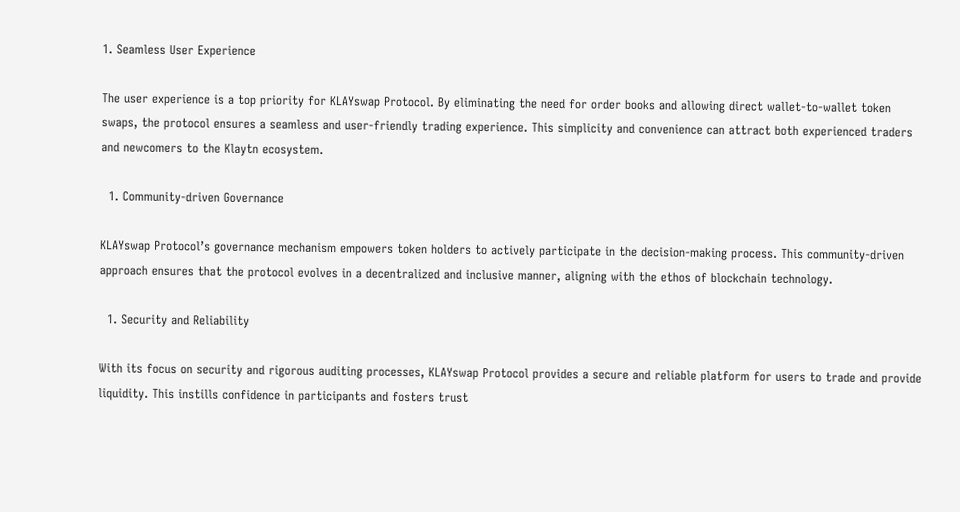1. Seamless User Experience

The user experience is a top priority for KLAYswap Protocol. By eliminating the need for order books and allowing direct wallet-to-wallet token swaps, the protocol ensures a seamless and user-friendly trading experience. This simplicity and convenience can attract both experienced traders and newcomers to the Klaytn ecosystem.

  1. Community-driven Governance

KLAYswap Protocol’s governance mechanism empowers token holders to actively participate in the decision-making process. This community-driven approach ensures that the protocol evolves in a decentralized and inclusive manner, aligning with the ethos of blockchain technology.

  1. Security and Reliability

With its focus on security and rigorous auditing processes, KLAYswap Protocol provides a secure and reliable platform for users to trade and provide liquidity. This instills confidence in participants and fosters trust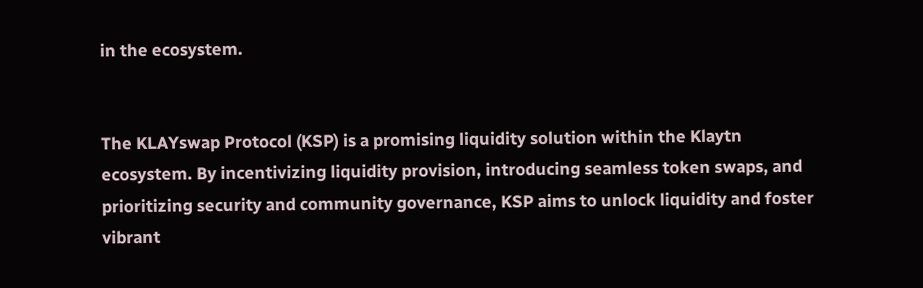in the ecosystem.


The KLAYswap Protocol (KSP) is a promising liquidity solution within the Klaytn ecosystem. By incentivizing liquidity provision, introducing seamless token swaps, and prioritizing security and community governance, KSP aims to unlock liquidity and foster vibrant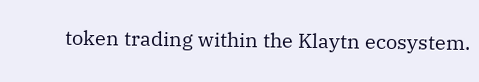token trading within the Klaytn ecosystem.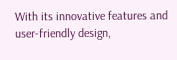With its innovative features and user-friendly design,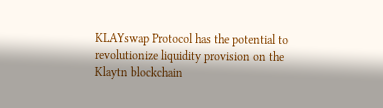KLAYswap Protocol has the potential to revolutionize liquidity provision on the Klaytn blockchain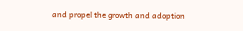and propel the growth and adoption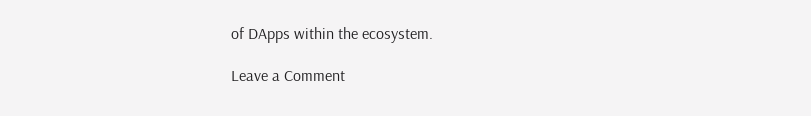of DApps within the ecosystem.

Leave a Comment